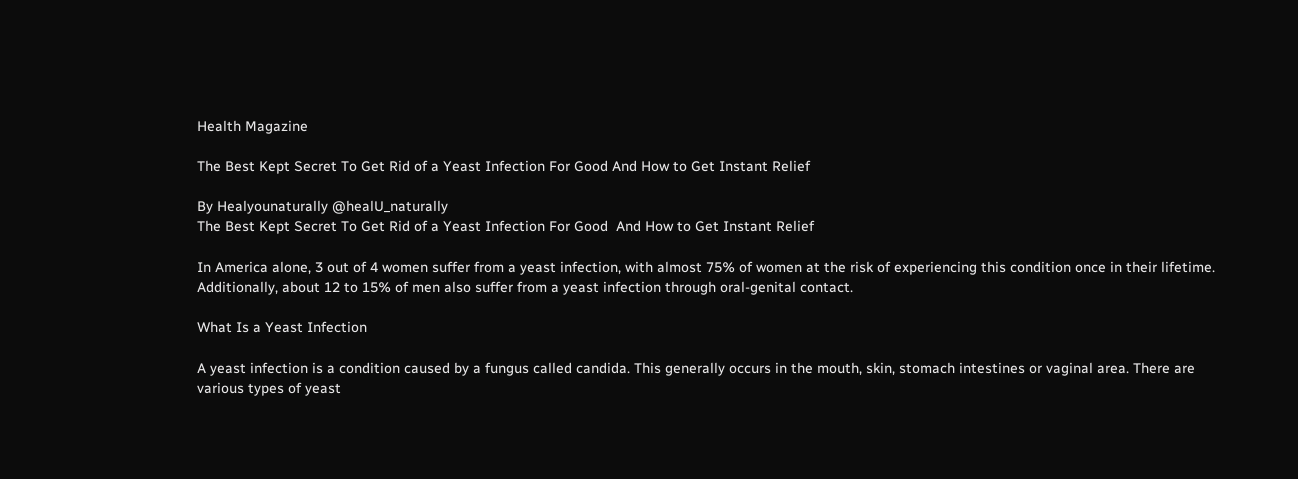Health Magazine

The Best Kept Secret To Get Rid of a Yeast Infection For Good And How to Get Instant Relief

By Healyounaturally @healU_naturally
The Best Kept Secret To Get Rid of a Yeast Infection For Good  And How to Get Instant Relief

In America alone, 3 out of 4 women suffer from a yeast infection, with almost 75% of women at the risk of experiencing this condition once in their lifetime. Additionally, about 12 to 15% of men also suffer from a yeast infection through oral-genital contact.

What Is a Yeast Infection

A yeast infection is a condition caused by a fungus called candida. This generally occurs in the mouth, skin, stomach intestines or vaginal area. There are various types of yeast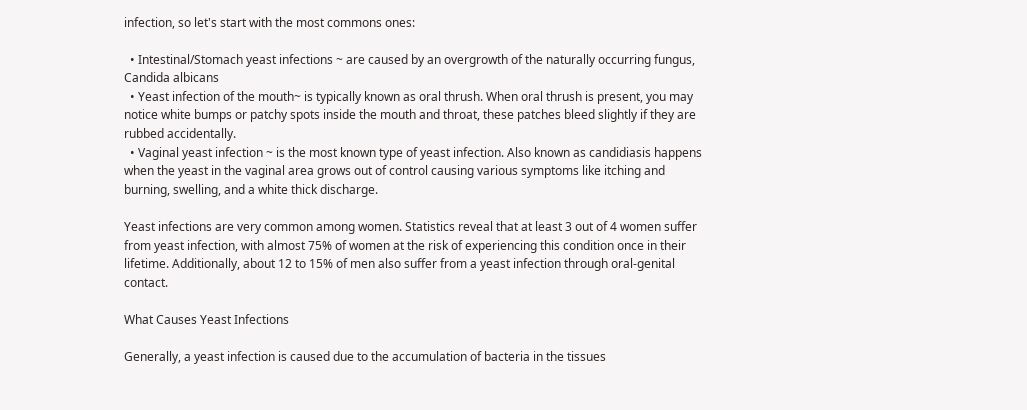infection, so let's start with the most commons ones:

  • Intestinal/Stomach yeast infections ~ are caused by an overgrowth of the naturally occurring fungus, Candida albicans
  • Yeast infection of the mouth~ is typically known as oral thrush. When oral thrush is present, you may notice white bumps or patchy spots inside the mouth and throat, these patches bleed slightly if they are rubbed accidentally.
  • Vaginal yeast infection ~ is the most known type of yeast infection. Also known as candidiasis happens when the yeast in the vaginal area grows out of control causing various symptoms like itching and burning, swelling, and a white thick discharge.

Yeast infections are very common among women. Statistics reveal that at least 3 out of 4 women suffer from yeast infection, with almost 75% of women at the risk of experiencing this condition once in their lifetime. Additionally, about 12 to 15% of men also suffer from a yeast infection through oral-genital contact.

What Causes Yeast Infections

Generally, a yeast infection is caused due to the accumulation of bacteria in the tissues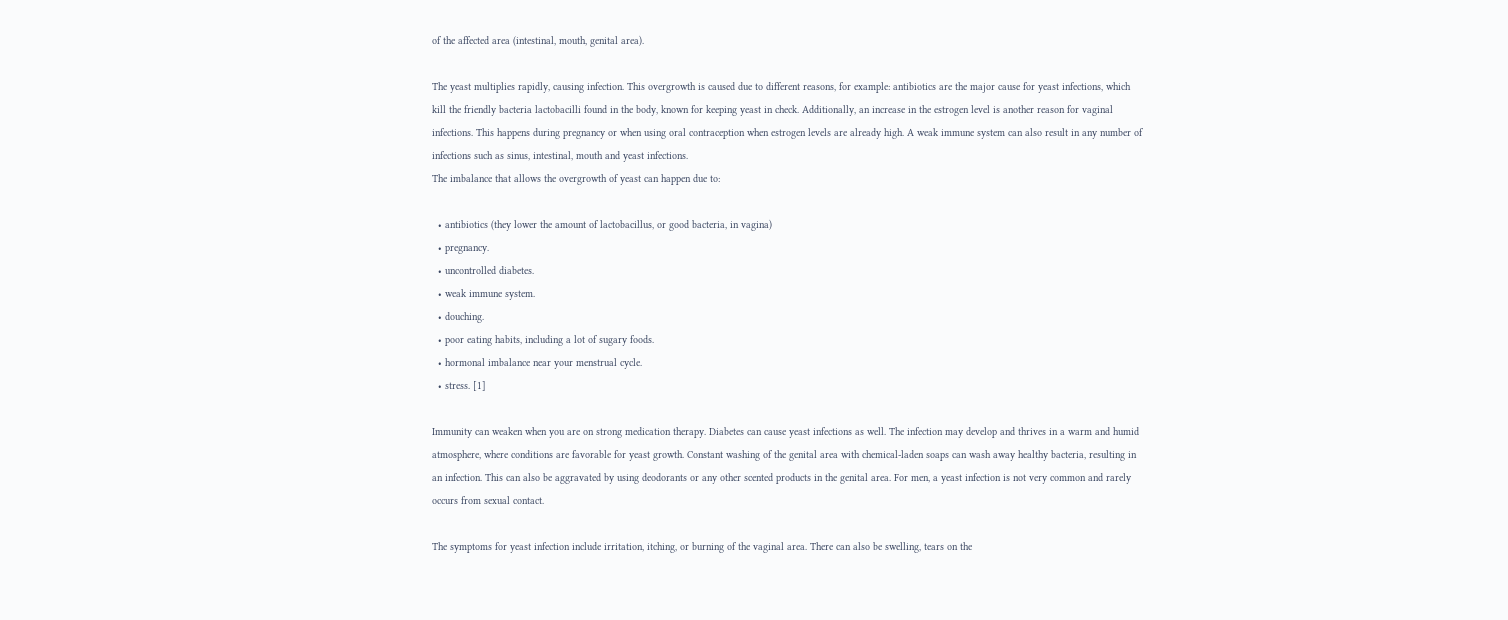of the affected area (intestinal, mouth, genital area).

The yeast multiplies rapidly, causing infection. This overgrowth is caused due to different reasons, for example: antibiotics are the major cause for yeast infections, which kill the friendly bacteria lactobacilli found in the body, known for keeping yeast in check. Additionally, an increase in the estrogen level is another reason for vaginal infections. This happens during pregnancy or when using oral contraception when estrogen levels are already high. A weak immune system can also result in any number of infections such as sinus, intestinal, mouth and yeast infections.
The imbalance that allows the overgrowth of yeast can happen due to:

  • antibiotics (they lower the amount of lactobacillus, or good bacteria, in vagina)
  • pregnancy.
  • uncontrolled diabetes.
  • weak immune system.
  • douching.
  • poor eating habits, including a lot of sugary foods.
  • hormonal imbalance near your menstrual cycle.
  • stress. [1]

Immunity can weaken when you are on strong medication therapy. Diabetes can cause yeast infections as well. The infection may develop and thrives in a warm and humid atmosphere, where conditions are favorable for yeast growth. Constant washing of the genital area with chemical-laden soaps can wash away healthy bacteria, resulting in an infection. This can also be aggravated by using deodorants or any other scented products in the genital area. For men, a yeast infection is not very common and rarely occurs from sexual contact.

The symptoms for yeast infection include irritation, itching, or burning of the vaginal area. There can also be swelling, tears on the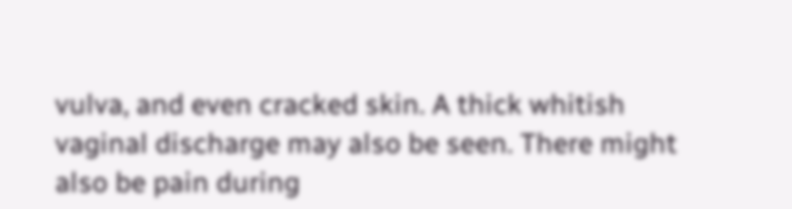vulva, and even cracked skin. A thick whitish vaginal discharge may also be seen. There might also be pain during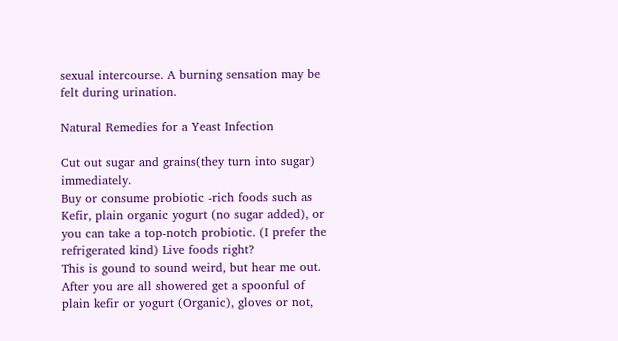sexual intercourse. A burning sensation may be felt during urination.

Natural Remedies for a Yeast Infection

Cut out sugar and grains(they turn into sugar) immediately.
Buy or consume probiotic -rich foods such as Kefir, plain organic yogurt (no sugar added), or you can take a top-notch probiotic. (I prefer the refrigerated kind) Live foods right?
This is gound to sound weird, but hear me out. After you are all showered get a spoonful of plain kefir or yogurt (Organic), gloves or not,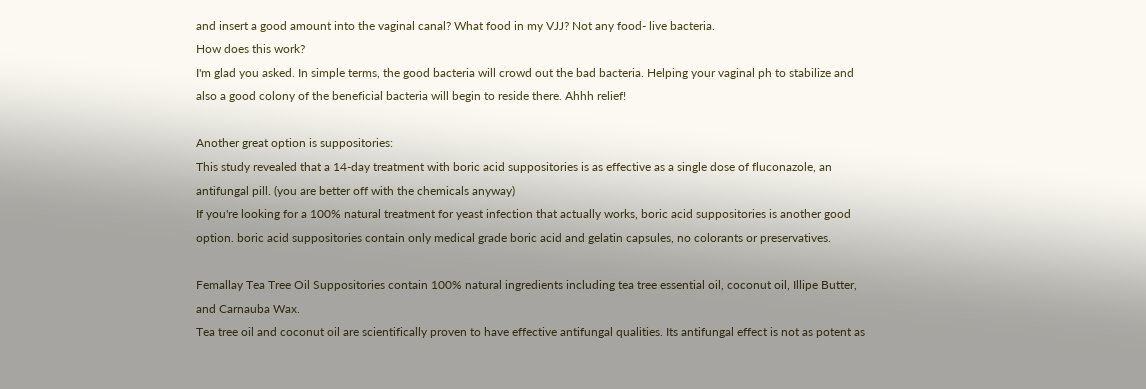and insert a good amount into the vaginal canal? What food in my VJJ? Not any food- live bacteria.
How does this work?
I'm glad you asked. In simple terms, the good bacteria will crowd out the bad bacteria. Helping your vaginal ph to stabilize and also a good colony of the beneficial bacteria will begin to reside there. Ahhh relief!

Another great option is suppositories:
This study revealed that a 14-day treatment with boric acid suppositories is as effective as a single dose of fluconazole, an antifungal pill. (you are better off with the chemicals anyway)
If you're looking for a 100% natural treatment for yeast infection that actually works, boric acid suppositories is another good option. boric acid suppositories contain only medical grade boric acid and gelatin capsules, no colorants or preservatives.

Femallay Tea Tree Oil Suppositories contain 100% natural ingredients including tea tree essential oil, coconut oil, Illipe Butter, and Carnauba Wax.
Tea tree oil and coconut oil are scientifically proven to have effective antifungal qualities. Its antifungal effect is not as potent as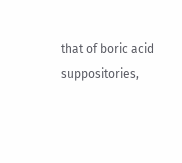that of boric acid suppositories,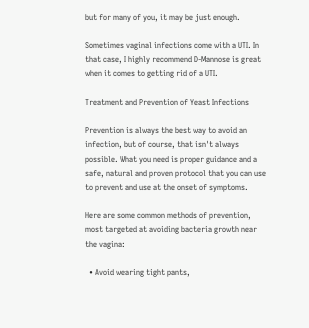but for many of you, it may be just enough.

Sometimes vaginal infections come with a UTI. In that case, I highly recommend D-Mannose is great when it comes to getting rid of a UTI.

Treatment and Prevention of Yeast Infections

Prevention is always the best way to avoid an infection, but of course, that isn't always possible. What you need is proper guidance and a safe, natural and proven protocol that you can use to prevent and use at the onset of symptoms.

Here are some common methods of prevention, most targeted at avoiding bacteria growth near the vagina:

  • Avoid wearing tight pants,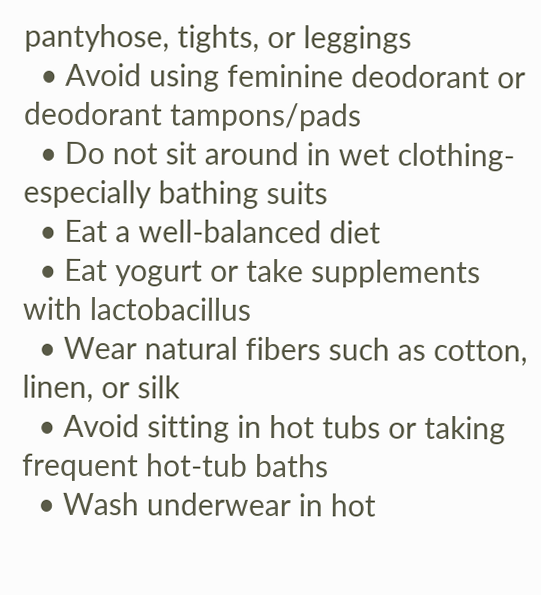pantyhose, tights, or leggings
  • Avoid using feminine deodorant or deodorant tampons/pads
  • Do not sit around in wet clothing-especially bathing suits
  • Eat a well-balanced diet
  • Eat yogurt or take supplements with lactobacillus
  • Wear natural fibers such as cotton, linen, or silk
  • Avoid sitting in hot tubs or taking frequent hot-tub baths
  • Wash underwear in hot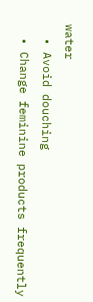water
  • Avoid douching
  • Change feminine products frequently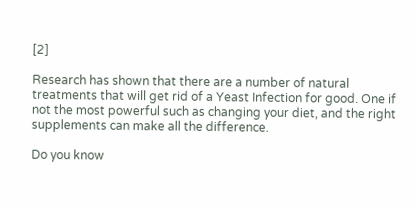[2]

Research has shown that there are a number of natural treatments that will get rid of a Yeast Infection for good. One if not the most powerful such as changing your diet, and the right supplements can make all the difference.

Do you know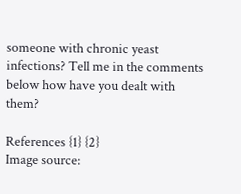someone with chronic yeast infections? Tell me in the comments below how have you dealt with them?

References {1} {2}
Image source: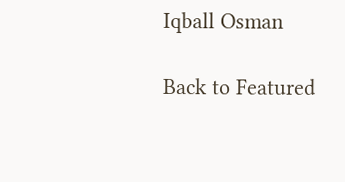Iqball Osman

Back to Featured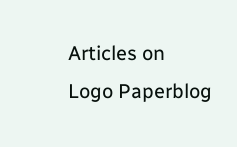Articles on Logo Paperblog